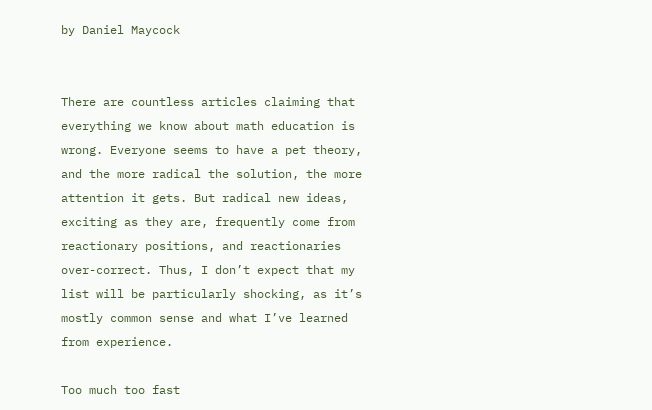by Daniel Maycock


There are countless articles claiming that everything we know about math education is wrong. Everyone seems to have a pet theory, and the more radical the solution, the more attention it gets. But radical new ideas, exciting as they are, frequently come from reactionary positions, and reactionaries over-correct. Thus, I don’t expect that my list will be particularly shocking, as it’s mostly common sense and what I’ve learned from experience.

Too much too fast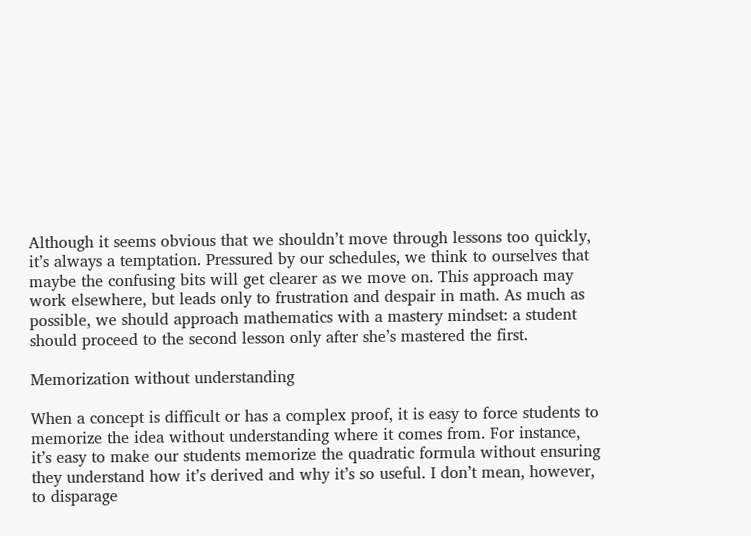Although it seems obvious that we shouldn’t move through lessons too quickly, it’s always a temptation. Pressured by our schedules, we think to ourselves that maybe the confusing bits will get clearer as we move on. This approach may work elsewhere, but leads only to frustration and despair in math. As much as possible, we should approach mathematics with a mastery mindset: a student should proceed to the second lesson only after she’s mastered the first.

Memorization without understanding

When a concept is difficult or has a complex proof, it is easy to force students to memorize the idea without understanding where it comes from. For instance, it’s easy to make our students memorize the quadratic formula without ensuring they understand how it’s derived and why it’s so useful. I don’t mean, however, to disparage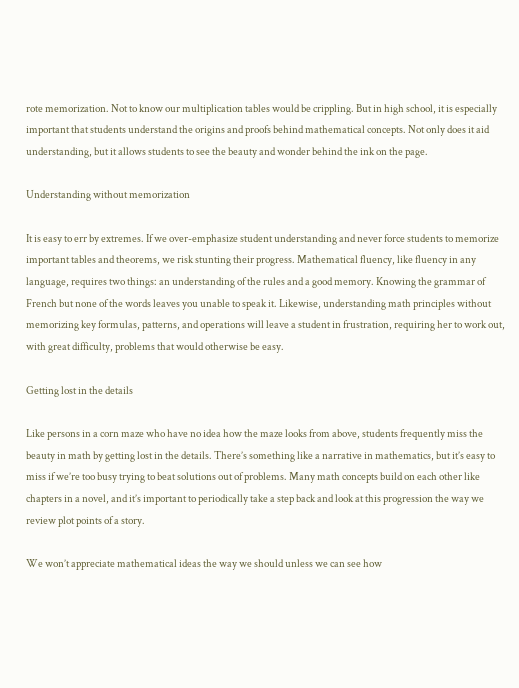rote memorization. Not to know our multiplication tables would be crippling. But in high school, it is especially important that students understand the origins and proofs behind mathematical concepts. Not only does it aid understanding, but it allows students to see the beauty and wonder behind the ink on the page.

Understanding without memorization

It is easy to err by extremes. If we over-emphasize student understanding and never force students to memorize important tables and theorems, we risk stunting their progress. Mathematical fluency, like fluency in any language, requires two things: an understanding of the rules and a good memory. Knowing the grammar of French but none of the words leaves you unable to speak it. Likewise, understanding math principles without memorizing key formulas, patterns, and operations will leave a student in frustration, requiring her to work out, with great difficulty, problems that would otherwise be easy.

Getting lost in the details

Like persons in a corn maze who have no idea how the maze looks from above, students frequently miss the beauty in math by getting lost in the details. There’s something like a narrative in mathematics, but it’s easy to miss if we’re too busy trying to beat solutions out of problems. Many math concepts build on each other like chapters in a novel, and it’s important to periodically take a step back and look at this progression the way we review plot points of a story.

We won’t appreciate mathematical ideas the way we should unless we can see how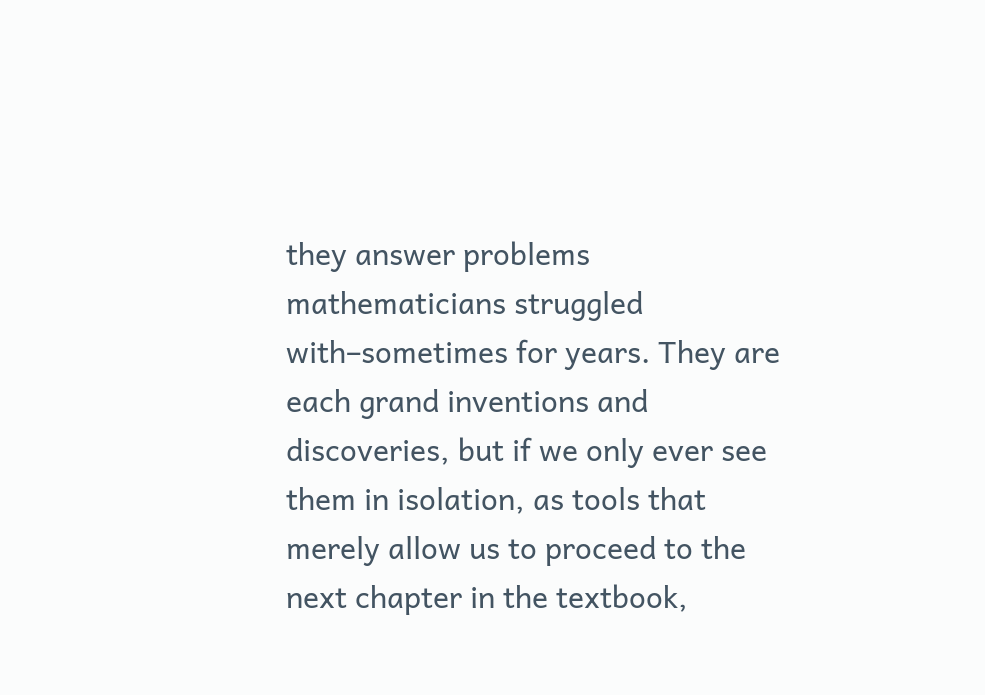they answer problems mathematicians struggled with–sometimes for years. They are each grand inventions and discoveries, but if we only ever see them in isolation, as tools that merely allow us to proceed to the next chapter in the textbook,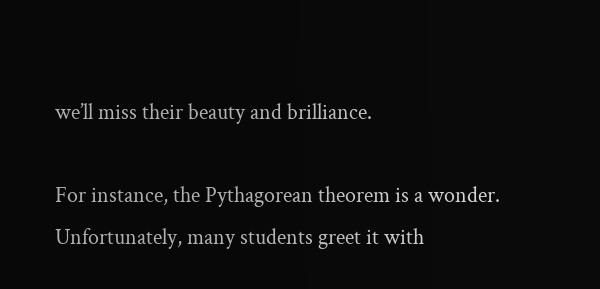we’ll miss their beauty and brilliance.

For instance, the Pythagorean theorem is a wonder. Unfortunately, many students greet it with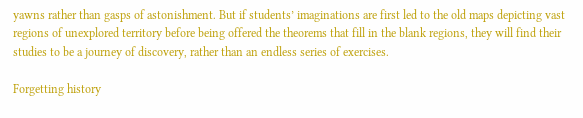yawns rather than gasps of astonishment. But if students’ imaginations are first led to the old maps depicting vast regions of unexplored territory before being offered the theorems that fill in the blank regions, they will find their studies to be a journey of discovery, rather than an endless series of exercises.

Forgetting history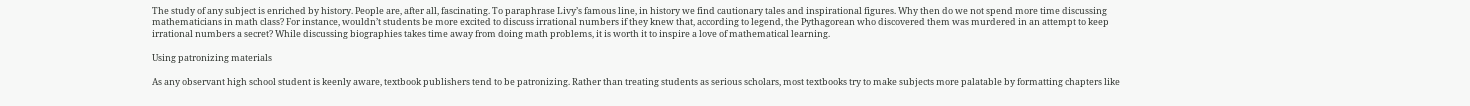The study of any subject is enriched by history. People are, after all, fascinating. To paraphrase Livy’s famous line, in history we find cautionary tales and inspirational figures. Why then do we not spend more time discussing mathematicians in math class? For instance, wouldn’t students be more excited to discuss irrational numbers if they knew that, according to legend, the Pythagorean who discovered them was murdered in an attempt to keep irrational numbers a secret? While discussing biographies takes time away from doing math problems, it is worth it to inspire a love of mathematical learning.

Using patronizing materials

As any observant high school student is keenly aware, textbook publishers tend to be patronizing. Rather than treating students as serious scholars, most textbooks try to make subjects more palatable by formatting chapters like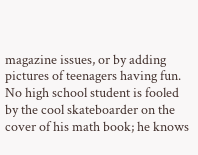magazine issues, or by adding pictures of teenagers having fun. No high school student is fooled by the cool skateboarder on the cover of his math book; he knows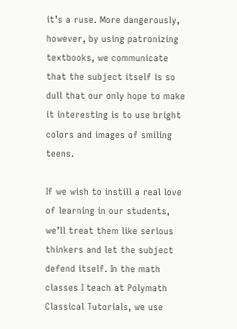it’s a ruse. More dangerously, however, by using patronizing textbooks, we communicate that the subject itself is so dull that our only hope to make it interesting is to use bright colors and images of smiling teens.

If we wish to instill a real love of learning in our students, we’ll treat them like serious thinkers and let the subject defend itself. In the math classes I teach at Polymath Classical Tutorials, we use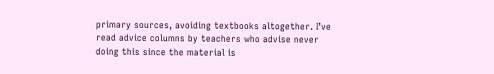primary sources, avoiding textbooks altogether. I’ve read advice columns by teachers who advise never doing this since the material is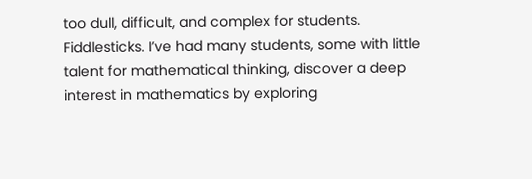too dull, difficult, and complex for students. Fiddlesticks. I’ve had many students, some with little talent for mathematical thinking, discover a deep interest in mathematics by exploring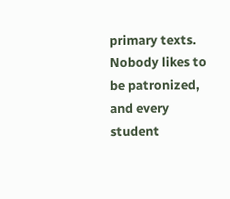primary texts. Nobody likes to be patronized, and every student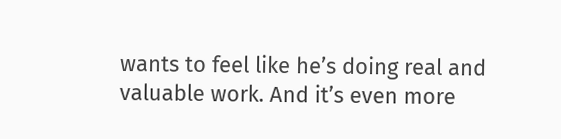wants to feel like he’s doing real and valuable work. And it’s even more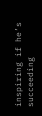inspiring if he’s succeeding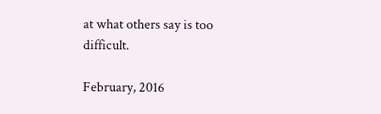at what others say is too difficult.

February, 2016